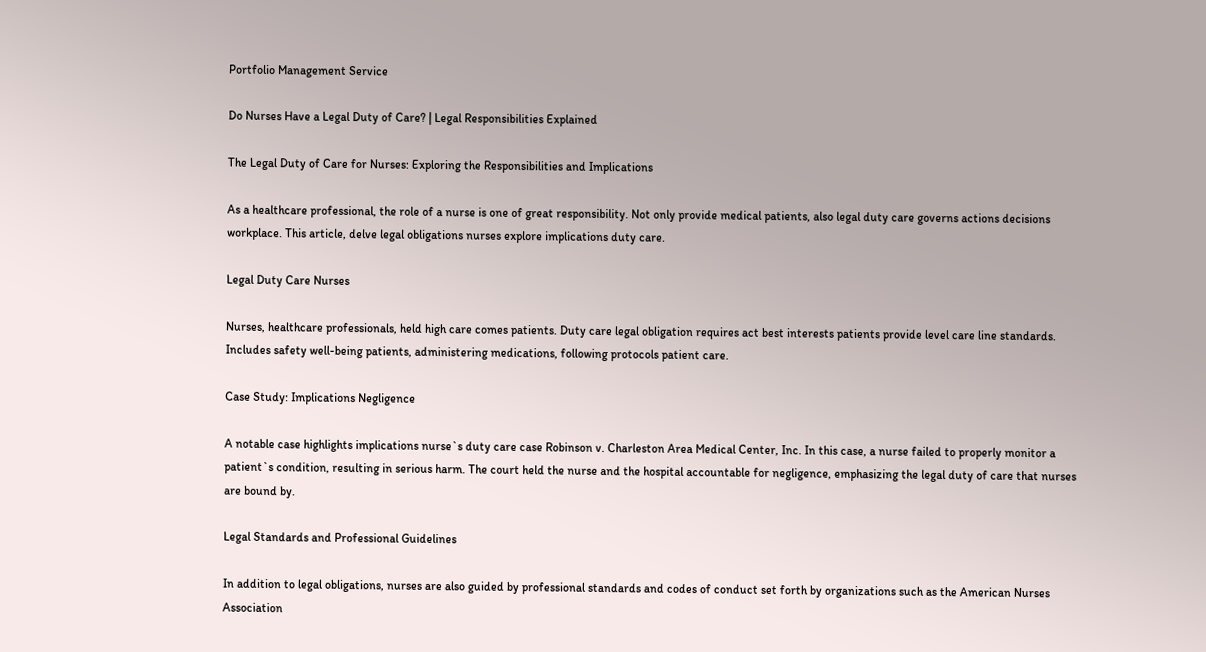Portfolio Management Service

Do Nurses Have a Legal Duty of Care? | Legal Responsibilities Explained

The Legal Duty of Care for Nurses: Exploring the Responsibilities and Implications

As a healthcare professional, the role of a nurse is one of great responsibility. Not only provide medical patients, also legal duty care governs actions decisions workplace. This article, delve legal obligations nurses explore implications duty care.

Legal Duty Care Nurses

Nurses, healthcare professionals, held high care comes patients. Duty care legal obligation requires act best interests patients provide level care line standards. Includes safety well-being patients, administering medications, following protocols patient care.

Case Study: Implications Negligence

A notable case highlights implications nurse`s duty care case Robinson v. Charleston Area Medical Center, Inc. In this case, a nurse failed to properly monitor a patient`s condition, resulting in serious harm. The court held the nurse and the hospital accountable for negligence, emphasizing the legal duty of care that nurses are bound by.

Legal Standards and Professional Guidelines

In addition to legal obligations, nurses are also guided by professional standards and codes of conduct set forth by organizations such as the American Nurses Association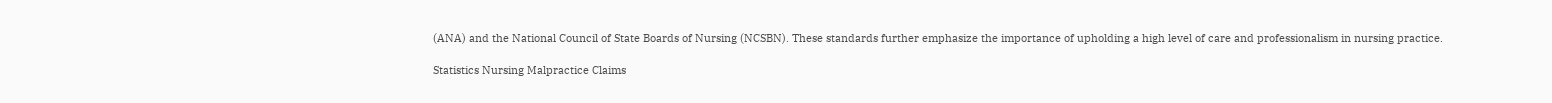(ANA) and the National Council of State Boards of Nursing (NCSBN). These standards further emphasize the importance of upholding a high level of care and professionalism in nursing practice.

Statistics Nursing Malpractice Claims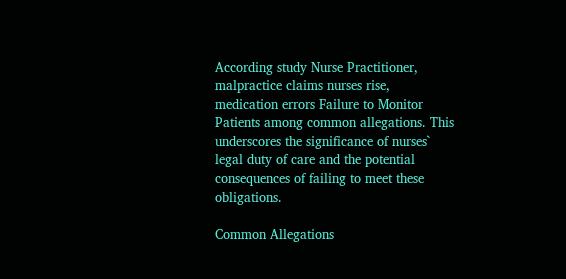According study Nurse Practitioner, malpractice claims nurses rise, medication errors Failure to Monitor Patients among common allegations. This underscores the significance of nurses` legal duty of care and the potential consequences of failing to meet these obligations.

Common Allegations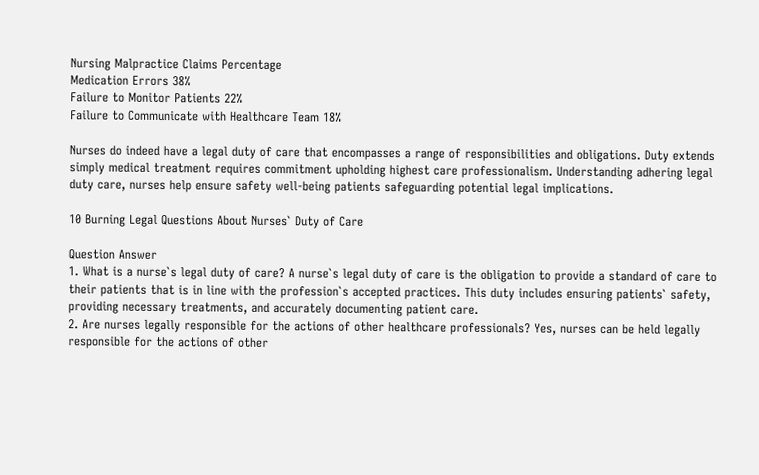Nursing Malpractice Claims Percentage
Medication Errors 38%
Failure to Monitor Patients 22%
Failure to Communicate with Healthcare Team 18%

Nurses do indeed have a legal duty of care that encompasses a range of responsibilities and obligations. Duty extends simply medical treatment requires commitment upholding highest care professionalism. Understanding adhering legal duty care, nurses help ensure safety well-being patients safeguarding potential legal implications.

10 Burning Legal Questions About Nurses` Duty of Care

Question Answer
1. What is a nurse`s legal duty of care? A nurse`s legal duty of care is the obligation to provide a standard of care to their patients that is in line with the profession`s accepted practices. This duty includes ensuring patients` safety, providing necessary treatments, and accurately documenting patient care.
2. Are nurses legally responsible for the actions of other healthcare professionals? Yes, nurses can be held legally responsible for the actions of other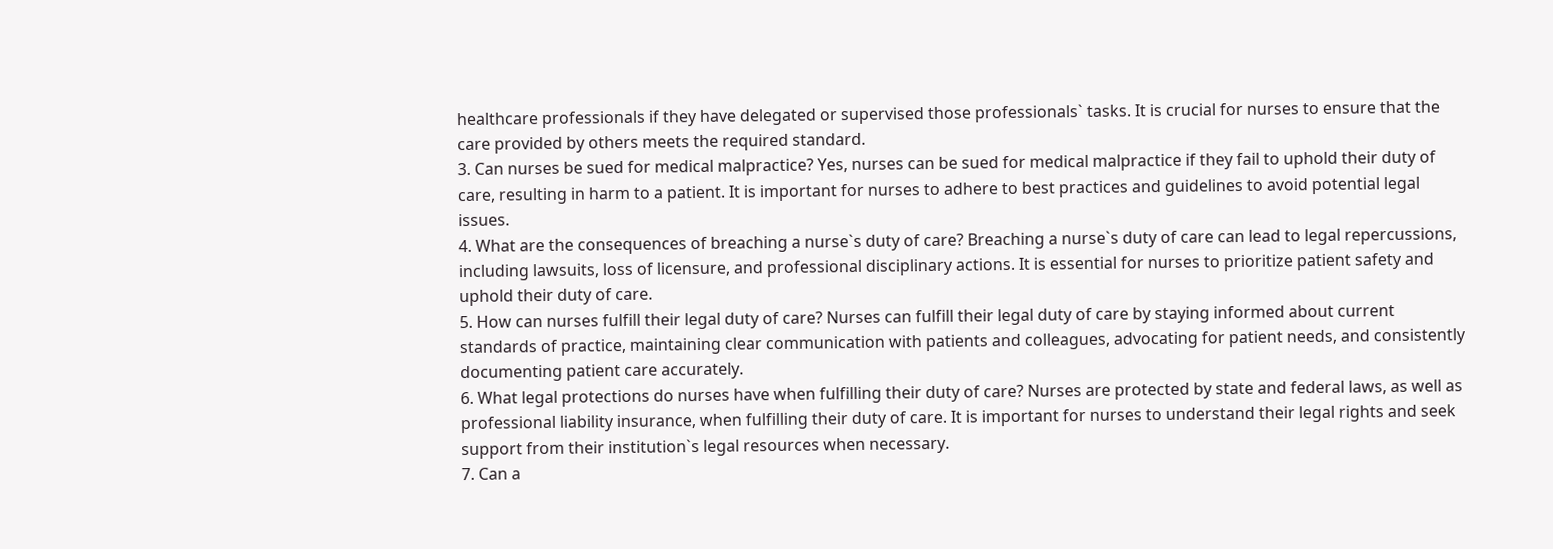healthcare professionals if they have delegated or supervised those professionals` tasks. It is crucial for nurses to ensure that the care provided by others meets the required standard.
3. Can nurses be sued for medical malpractice? Yes, nurses can be sued for medical malpractice if they fail to uphold their duty of care, resulting in harm to a patient. It is important for nurses to adhere to best practices and guidelines to avoid potential legal issues.
4. What are the consequences of breaching a nurse`s duty of care? Breaching a nurse`s duty of care can lead to legal repercussions, including lawsuits, loss of licensure, and professional disciplinary actions. It is essential for nurses to prioritize patient safety and uphold their duty of care.
5. How can nurses fulfill their legal duty of care? Nurses can fulfill their legal duty of care by staying informed about current standards of practice, maintaining clear communication with patients and colleagues, advocating for patient needs, and consistently documenting patient care accurately.
6. What legal protections do nurses have when fulfilling their duty of care? Nurses are protected by state and federal laws, as well as professional liability insurance, when fulfilling their duty of care. It is important for nurses to understand their legal rights and seek support from their institution`s legal resources when necessary.
7. Can a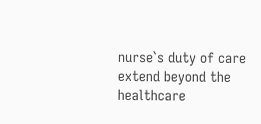nurse`s duty of care extend beyond the healthcare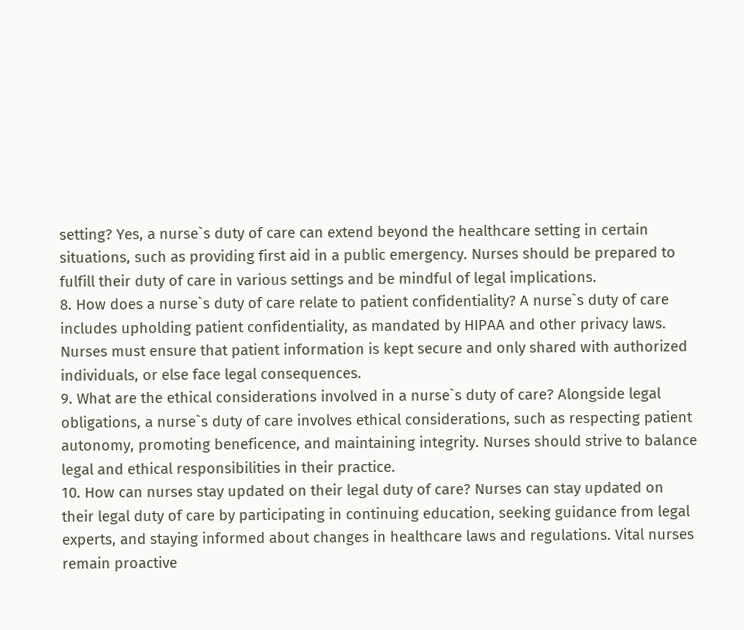setting? Yes, a nurse`s duty of care can extend beyond the healthcare setting in certain situations, such as providing first aid in a public emergency. Nurses should be prepared to fulfill their duty of care in various settings and be mindful of legal implications.
8. How does a nurse`s duty of care relate to patient confidentiality? A nurse`s duty of care includes upholding patient confidentiality, as mandated by HIPAA and other privacy laws. Nurses must ensure that patient information is kept secure and only shared with authorized individuals, or else face legal consequences.
9. What are the ethical considerations involved in a nurse`s duty of care? Alongside legal obligations, a nurse`s duty of care involves ethical considerations, such as respecting patient autonomy, promoting beneficence, and maintaining integrity. Nurses should strive to balance legal and ethical responsibilities in their practice.
10. How can nurses stay updated on their legal duty of care? Nurses can stay updated on their legal duty of care by participating in continuing education, seeking guidance from legal experts, and staying informed about changes in healthcare laws and regulations. Vital nurses remain proactive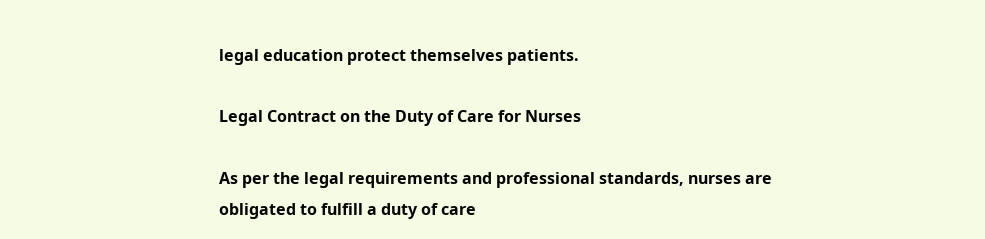legal education protect themselves patients.

Legal Contract on the Duty of Care for Nurses

As per the legal requirements and professional standards, nurses are obligated to fulfill a duty of care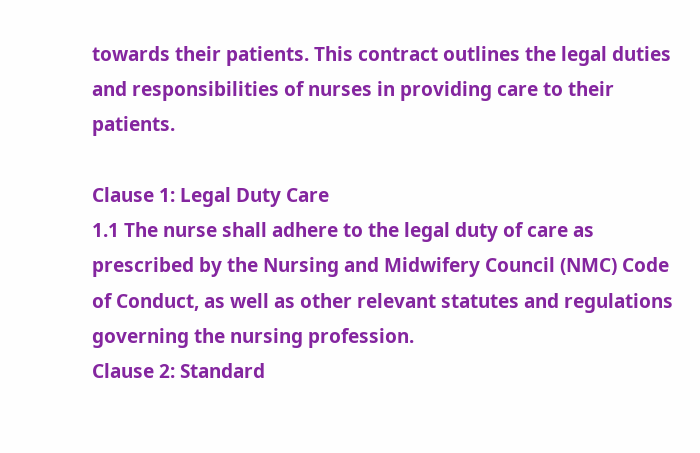towards their patients. This contract outlines the legal duties and responsibilities of nurses in providing care to their patients.

Clause 1: Legal Duty Care
1.1 The nurse shall adhere to the legal duty of care as prescribed by the Nursing and Midwifery Council (NMC) Code of Conduct, as well as other relevant statutes and regulations governing the nursing profession.
Clause 2: Standard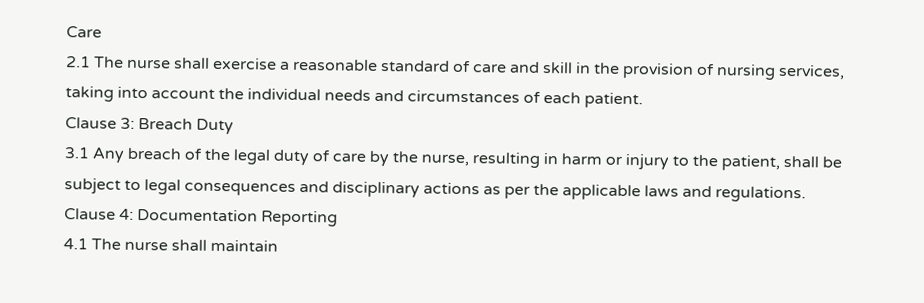Care
2.1 The nurse shall exercise a reasonable standard of care and skill in the provision of nursing services, taking into account the individual needs and circumstances of each patient.
Clause 3: Breach Duty
3.1 Any breach of the legal duty of care by the nurse, resulting in harm or injury to the patient, shall be subject to legal consequences and disciplinary actions as per the applicable laws and regulations.
Clause 4: Documentation Reporting
4.1 The nurse shall maintain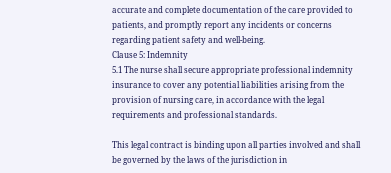accurate and complete documentation of the care provided to patients, and promptly report any incidents or concerns regarding patient safety and well-being.
Clause 5: Indemnity
5.1 The nurse shall secure appropriate professional indemnity insurance to cover any potential liabilities arising from the provision of nursing care, in accordance with the legal requirements and professional standards.

This legal contract is binding upon all parties involved and shall be governed by the laws of the jurisdiction in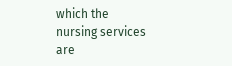which the nursing services are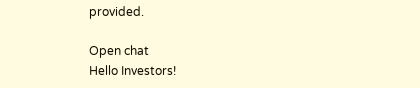provided.

Open chat
Hello Investors!